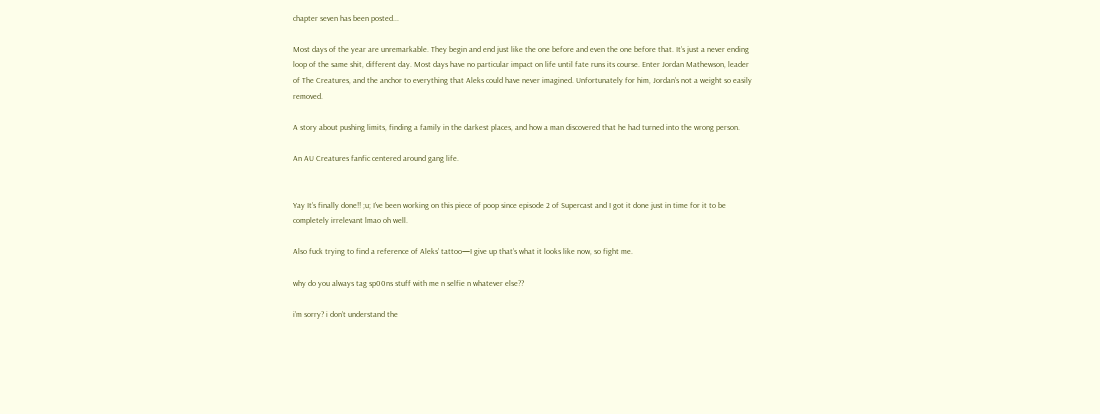chapter seven has been posted...

Most days of the year are unremarkable. They begin and end just like the one before and even the one before that. It’s just a never ending loop of the same shit, different day. Most days have no particular impact on life until fate runs its course. Enter Jordan Mathewson, leader of The Creatures, and the anchor to everything that Aleks could have never imagined. Unfortunately for him, Jordan’s not a weight so easily removed.

A story about pushing limits, finding a family in the darkest places, and how a man discovered that he had turned into the wrong person.

An AU Creatures fanfic centered around gang life.


Yay It’s finally done!! ;u; I’ve been working on this piece of poop since episode 2 of Supercast and I got it done just in time for it to be completely irrelevant lmao oh well.

Also fuck trying to find a reference of Aleks’ tattoo—I give up that’s what it looks like now, so fight me.

why do you always tag sp00ns stuff with me n selfie n whatever else??

i’m sorry? i don’t understand the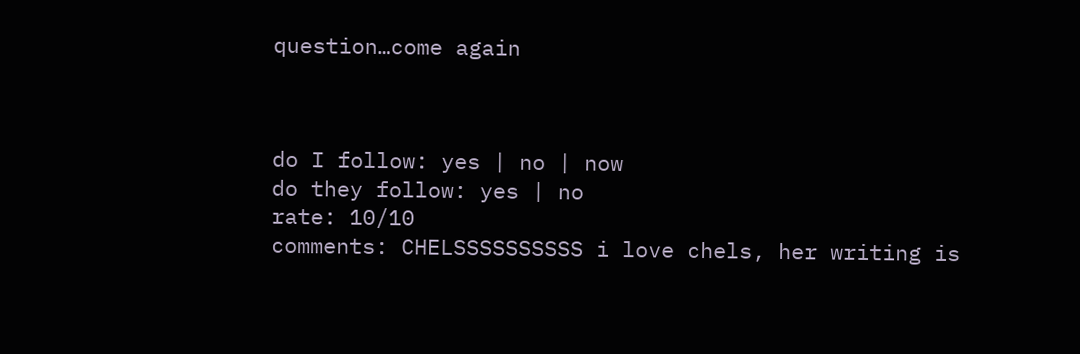question…come again



do I follow: yes | no | now
do they follow: yes | no
rate: 10/10
comments: CHELSSSSSSSSSS i love chels, her writing is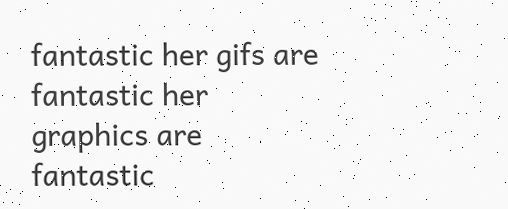fantastic her gifs are fantastic her graphics are fantastic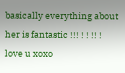basically everything about her is fantastic !!! ! ! !! ! love u xoxo